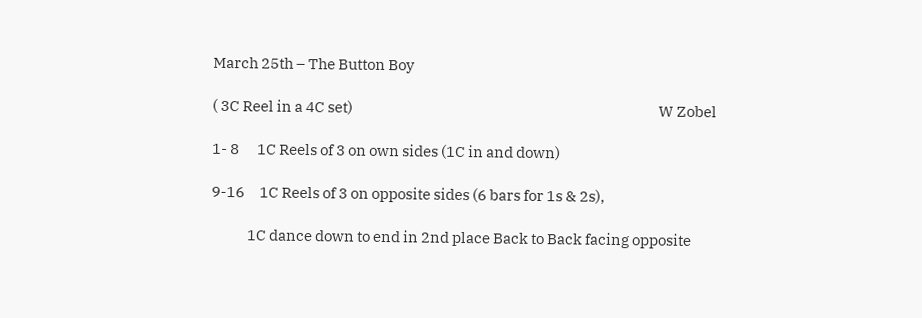March 25th – The Button Boy

( 3C Reel in a 4C set)                                                                                                      W Zobel

1- 8      1C Reels of 3 on own sides (1C in and down)

9-16     1C Reels of 3 on opposite sides (6 bars for 1s & 2s),

            1C dance down to end in 2nd place Back to Back facing opposite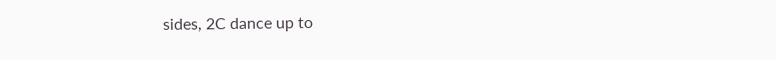sides, 2C dance up to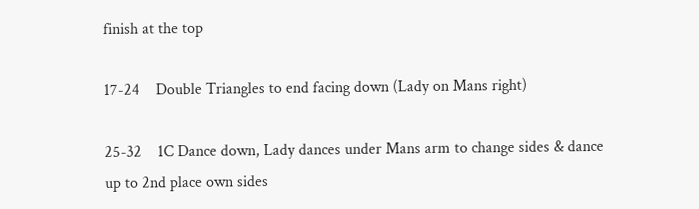finish at the top

17-24    Double Triangles to end facing down (Lady on Mans right)

25-32    1C Dance down, Lady dances under Mans arm to change sides & dance up to 2nd place own sides